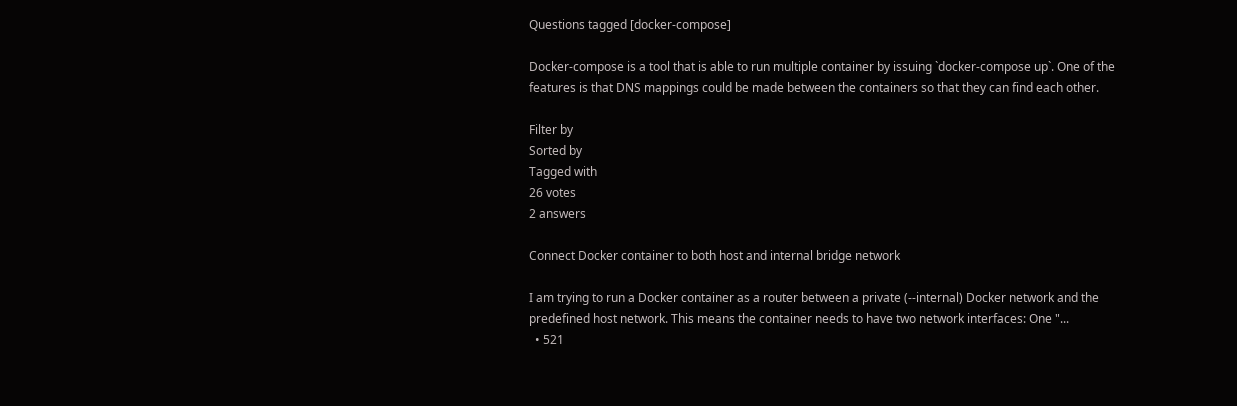Questions tagged [docker-compose]

Docker-compose is a tool that is able to run multiple container by issuing `docker-compose up`. One of the features is that DNS mappings could be made between the containers so that they can find each other.

Filter by
Sorted by
Tagged with
26 votes
2 answers

Connect Docker container to both host and internal bridge network

I am trying to run a Docker container as a router between a private (--internal) Docker network and the predefined host network. This means the container needs to have two network interfaces: One "...
  • 521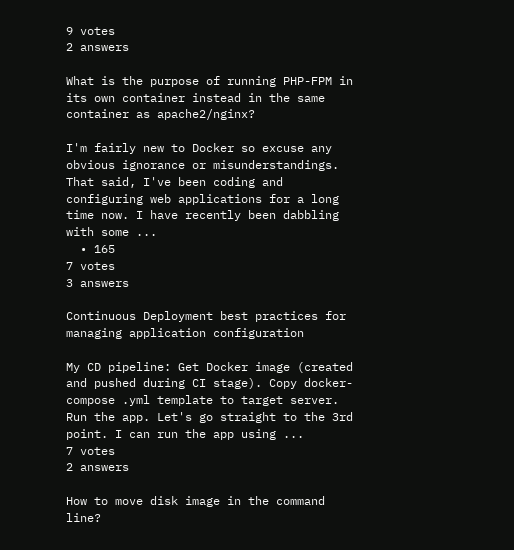9 votes
2 answers

What is the purpose of running PHP-FPM in its own container instead in the same container as apache2/nginx?

I'm fairly new to Docker so excuse any obvious ignorance or misunderstandings. That said, I've been coding and configuring web applications for a long time now. I have recently been dabbling with some ...
  • 165
7 votes
3 answers

Continuous Deployment best practices for managing application configuration

My CD pipeline: Get Docker image (created and pushed during CI stage). Copy docker-compose .yml template to target server. Run the app. Let's go straight to the 3rd point. I can run the app using ...
7 votes
2 answers

How to move disk image in the command line?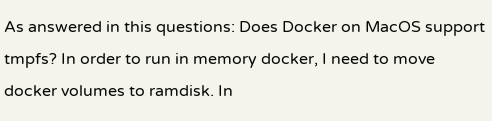As answered in this questions: Does Docker on MacOS support tmpfs? In order to run in memory docker, I need to move docker volumes to ramdisk. In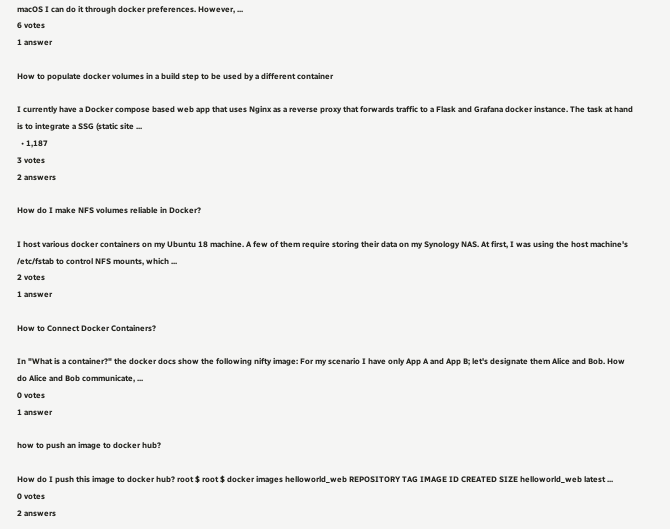macOS I can do it through docker preferences. However, ...
6 votes
1 answer

How to populate docker volumes in a build step to be used by a different container

I currently have a Docker compose based web app that uses Nginx as a reverse proxy that forwards traffic to a Flask and Grafana docker instance. The task at hand is to integrate a SSG (static site ...
  • 1,187
3 votes
2 answers

How do I make NFS volumes reliable in Docker?

I host various docker containers on my Ubuntu 18 machine. A few of them require storing their data on my Synology NAS. At first, I was using the host machine's /etc/fstab to control NFS mounts, which ...
2 votes
1 answer

How to Connect Docker Containers?

In "What is a container?" the docker docs show the following nifty image: For my scenario I have only App A and App B; let's designate them Alice and Bob. How do Alice and Bob communicate, ...
0 votes
1 answer

how to push an image to docker hub?

How do I push this image to docker hub? root $ root $ docker images helloworld_web REPOSITORY TAG IMAGE ID CREATED SIZE helloworld_web latest ...
0 votes
2 answers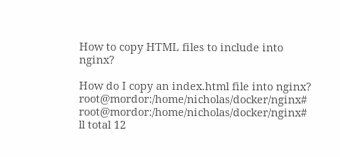How to copy HTML files to include into nginx?

How do I copy an index.html file into nginx? root@mordor:/home/nicholas/docker/nginx# root@mordor:/home/nicholas/docker/nginx# ll total 12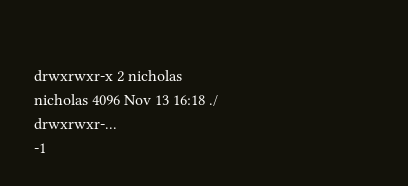drwxrwxr-x 2 nicholas nicholas 4096 Nov 13 16:18 ./ drwxrwxr-...
-1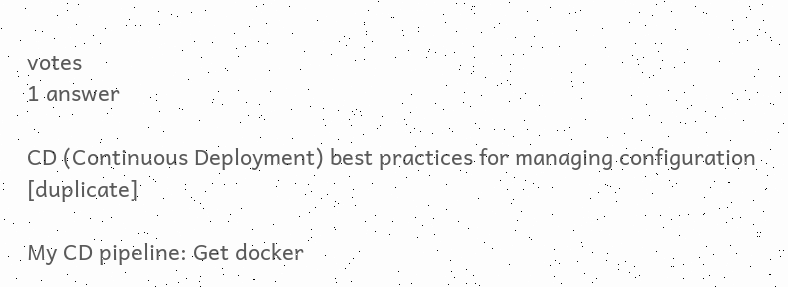votes
1 answer

CD (Continuous Deployment) best practices for managing configuration [duplicate]

My CD pipeline: Get docker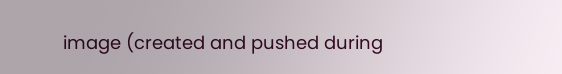image (created and pushed during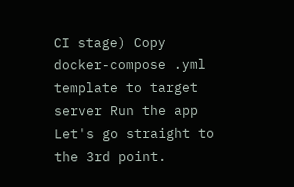CI stage) Copy docker-compose .yml template to target server Run the app Let's go straight to the 3rd point.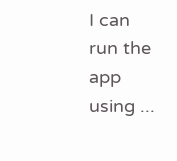I can run the app using ...